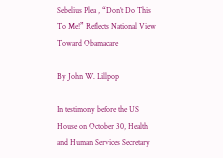Sebelius Plea , “Don’t Do This To Me!” Reflects National View Toward Obamacare

By John W. Lillpop

In testimony before the US House on October 30, Health and Human Services Secretary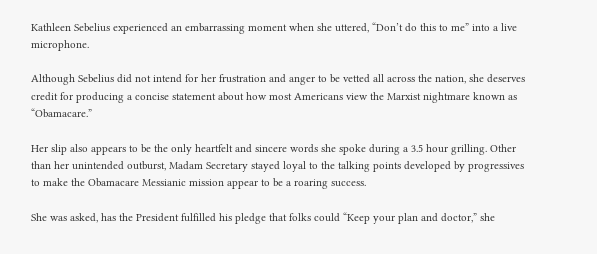Kathleen Sebelius experienced an embarrassing moment when she uttered, “Don’t do this to me” into a live microphone.

Although Sebelius did not intend for her frustration and anger to be vetted all across the nation, she deserves credit for producing a concise statement about how most Americans view the Marxist nightmare known as “Obamacare.”

Her slip also appears to be the only heartfelt and sincere words she spoke during a 3.5 hour grilling. Other than her unintended outburst, Madam Secretary stayed loyal to the talking points developed by progressives to make the Obamacare Messianic mission appear to be a roaring success.

She was asked, has the President fulfilled his pledge that folks could “Keep your plan and doctor,” she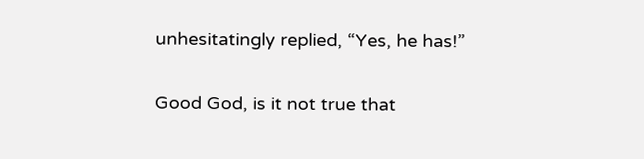unhesitatingly replied, “Yes, he has!”

Good God, is it not true that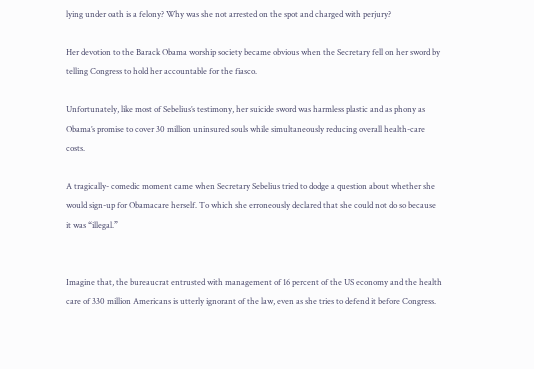lying under oath is a felony? Why was she not arrested on the spot and charged with perjury?

Her devotion to the Barack Obama worship society became obvious when the Secretary fell on her sword by telling Congress to hold her accountable for the fiasco.

Unfortunately, like most of Sebelius’s testimony, her suicide sword was harmless plastic and as phony as Obama’s promise to cover 30 million uninsured souls while simultaneously reducing overall health-care costs.

A tragically- comedic moment came when Secretary Sebelius tried to dodge a question about whether she would sign-up for Obamacare herself. To which she erroneously declared that she could not do so because it was “illegal.”


Imagine that, the bureaucrat entrusted with management of 16 percent of the US economy and the health care of 330 million Americans is utterly ignorant of the law, even as she tries to defend it before Congress.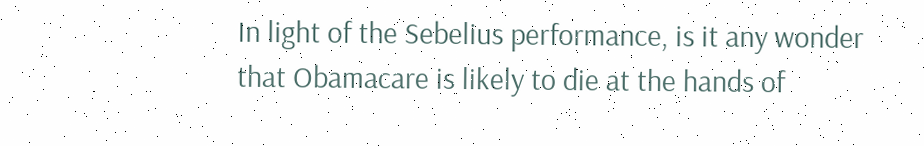In light of the Sebelius performance, is it any wonder that Obamacare is likely to die at the hands of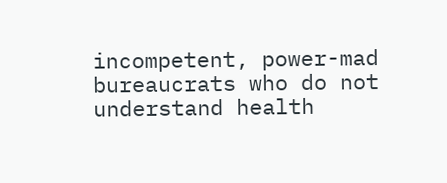incompetent, power-mad bureaucrats who do not understand health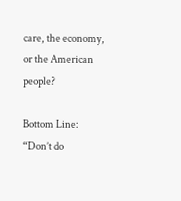care, the economy, or the American people?

Bottom Line: “Don’t do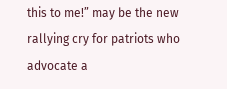this to me!” may be the new rallying cry for patriots who advocate a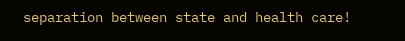separation between state and health care!